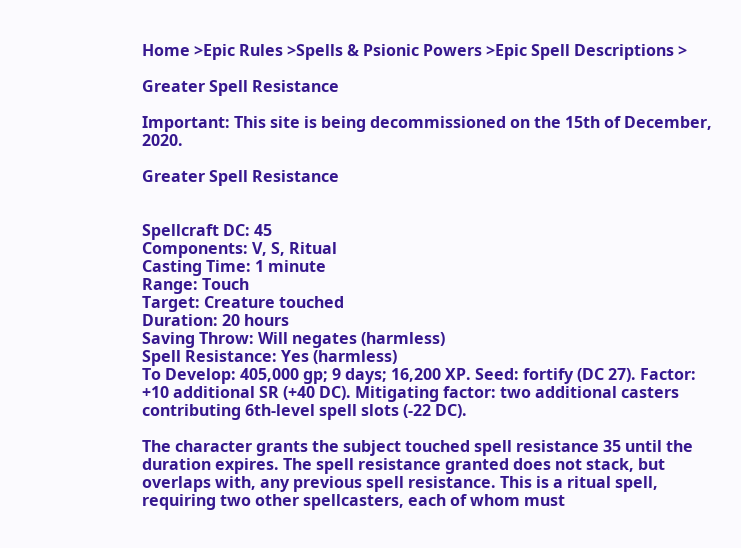Home >Epic Rules >Spells & Psionic Powers >Epic Spell Descriptions >

Greater Spell Resistance

Important: This site is being decommissioned on the 15th of December, 2020.

Greater Spell Resistance


Spellcraft DC: 45
Components: V, S, Ritual
Casting Time: 1 minute
Range: Touch
Target: Creature touched
Duration: 20 hours
Saving Throw: Will negates (harmless)
Spell Resistance: Yes (harmless)
To Develop: 405,000 gp; 9 days; 16,200 XP. Seed: fortify (DC 27). Factor: +10 additional SR (+40 DC). Mitigating factor: two additional casters contributing 6th-level spell slots (-22 DC).

The character grants the subject touched spell resistance 35 until the duration expires. The spell resistance granted does not stack, but overlaps with, any previous spell resistance. This is a ritual spell, requiring two other spellcasters, each of whom must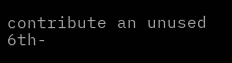contribute an unused 6th-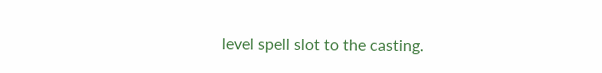level spell slot to the casting.